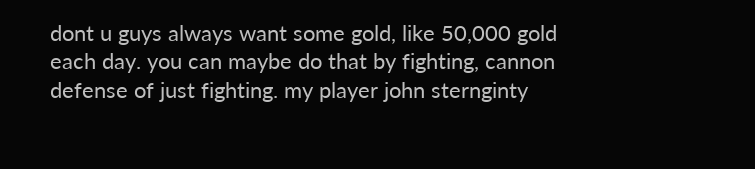dont u guys always want some gold, like 50,000 gold each day. you can maybe do that by fighting, cannon defense of just fighting. my player john sternginty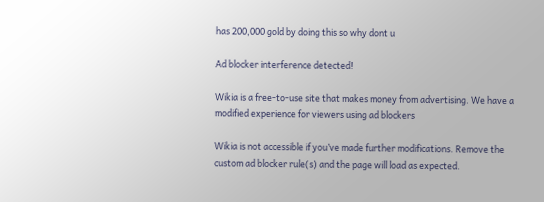has 200,000 gold by doing this so why dont u

Ad blocker interference detected!

Wikia is a free-to-use site that makes money from advertising. We have a modified experience for viewers using ad blockers

Wikia is not accessible if you’ve made further modifications. Remove the custom ad blocker rule(s) and the page will load as expected.